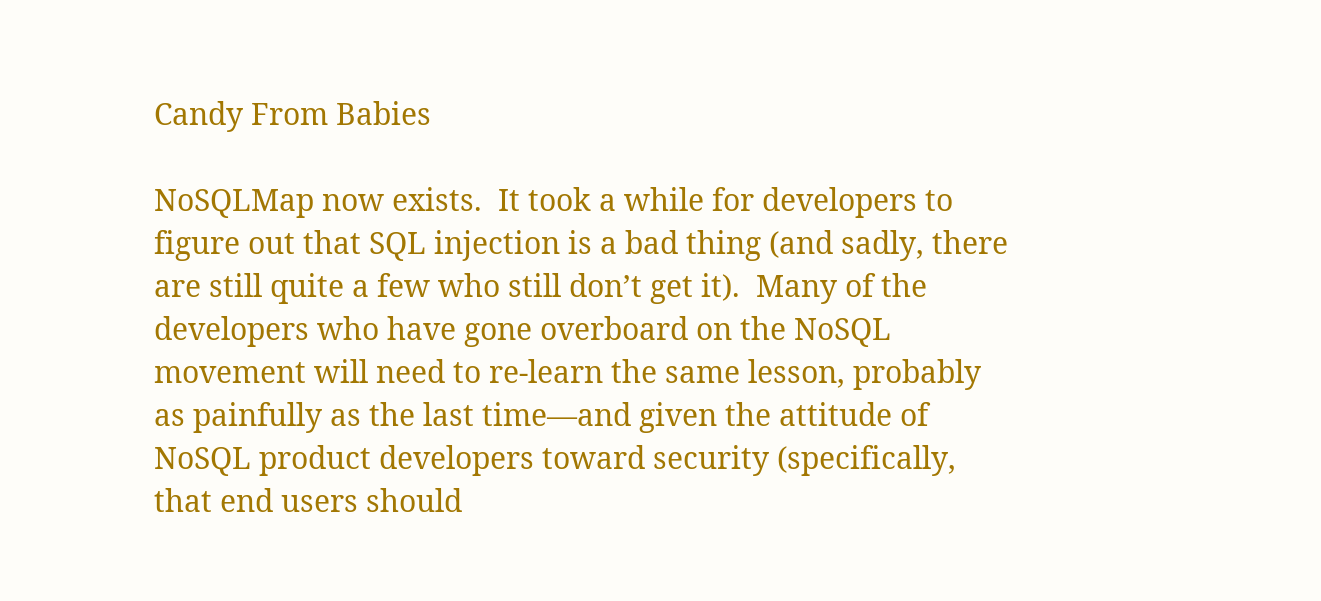Candy From Babies

NoSQLMap now exists.  It took a while for developers to figure out that SQL injection is a bad thing (and sadly, there are still quite a few who still don’t get it).  Many of the developers who have gone overboard on the NoSQL movement will need to re-learn the same lesson, probably as painfully as the last time—and given the attitude of NoSQL product developers toward security (specifically, that end users should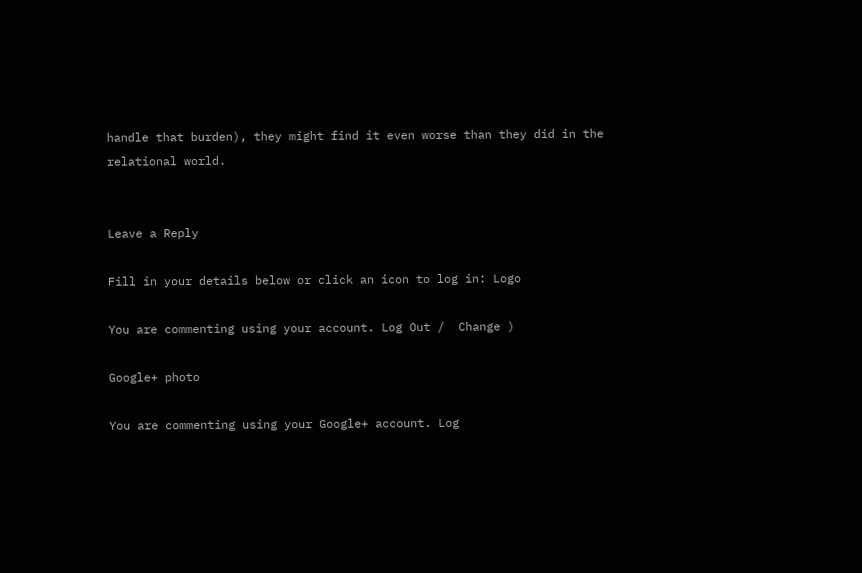handle that burden), they might find it even worse than they did in the relational world.


Leave a Reply

Fill in your details below or click an icon to log in: Logo

You are commenting using your account. Log Out /  Change )

Google+ photo

You are commenting using your Google+ account. Log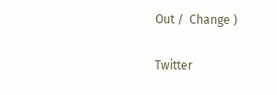Out /  Change )

Twitter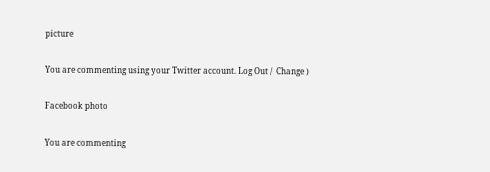picture

You are commenting using your Twitter account. Log Out /  Change )

Facebook photo

You are commenting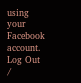using your Facebook account. Log Out /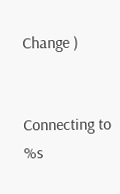Change )


Connecting to %s